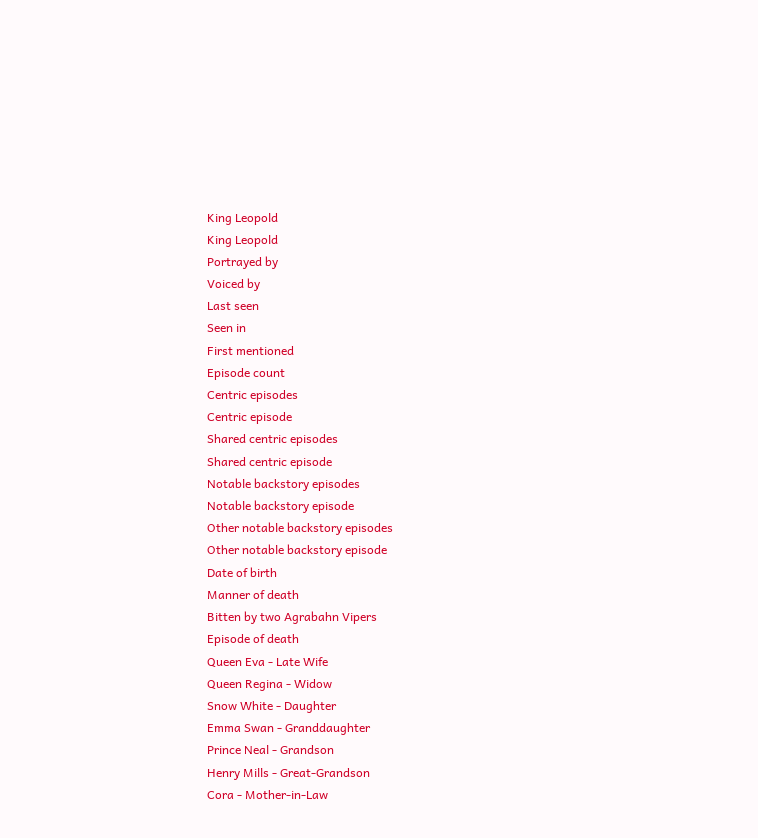King Leopold
King Leopold
Portrayed by
Voiced by
Last seen
Seen in
First mentioned
Episode count
Centric episodes
Centric episode
Shared centric episodes
Shared centric episode
Notable backstory episodes
Notable backstory episode
Other notable backstory episodes
Other notable backstory episode
Date of birth
Manner of death
Bitten by two Agrabahn Vipers
Episode of death
Queen Eva - Late Wife
Queen Regina - Widow
Snow White - Daughter
Emma Swan - Granddaughter
Prince Neal - Grandson
Henry Mills - Great-Grandson
Cora - Mother-in-Law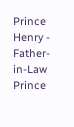Prince Henry - Father-in-Law
Prince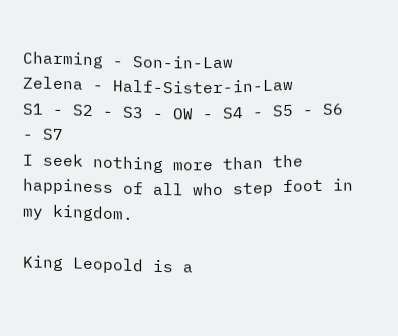Charming - Son-in-Law
Zelena - Half-Sister-in-Law
S1 - S2 - S3 - OW - S4 - S5 - S6 - S7
I seek nothing more than the happiness of all who step foot in my kingdom.

King Leopold is a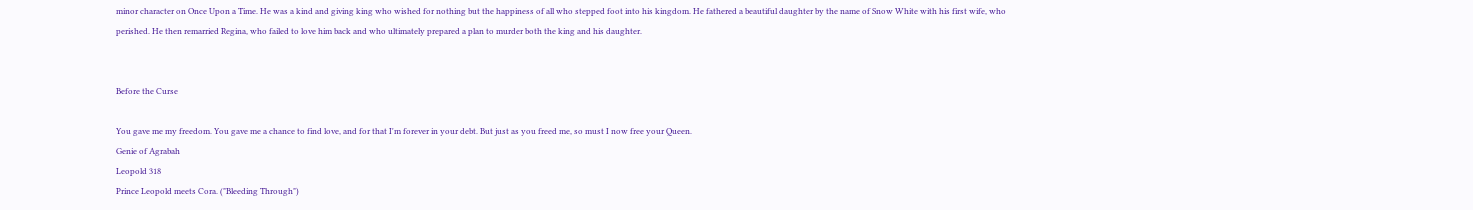minor character on Once Upon a Time. He was a kind and giving king who wished for nothing but the happiness of all who stepped foot into his kingdom. He fathered a beautiful daughter by the name of Snow White with his first wife, who perished. He then remarried Regina, who failed to love him back and who ultimately prepared a plan to murder both the king and his daughter.


Before the Curse

You gave me my freedom. You gave me a chance to find love, and for that I'm forever in your debt. But just as you freed me, so must I now free your Queen.
Genie of Agrabah
Leopold 318
Prince Leopold meets Cora. ("Bleeding Through")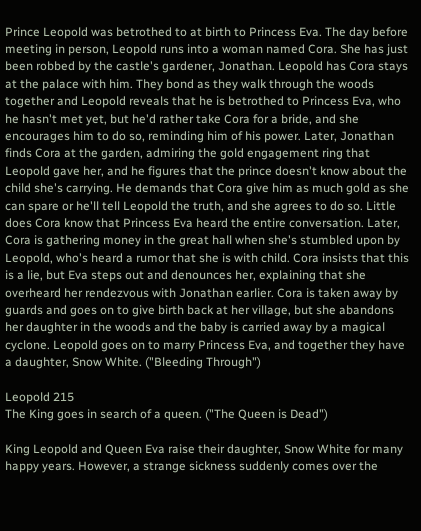Prince Leopold was betrothed to at birth to Princess Eva. The day before meeting in person, Leopold runs into a woman named Cora. She has just been robbed by the castle's gardener, Jonathan. Leopold has Cora stays at the palace with him. They bond as they walk through the woods together and Leopold reveals that he is betrothed to Princess Eva, who he hasn't met yet, but he'd rather take Cora for a bride, and she encourages him to do so, reminding him of his power. Later, Jonathan finds Cora at the garden, admiring the gold engagement ring that Leopold gave her, and he figures that the prince doesn't know about the child she's carrying. He demands that Cora give him as much gold as she can spare or he'll tell Leopold the truth, and she agrees to do so. Little does Cora know that Princess Eva heard the entire conversation. Later, Cora is gathering money in the great hall when she's stumbled upon by Leopold, who's heard a rumor that she is with child. Cora insists that this is a lie, but Eva steps out and denounces her, explaining that she overheard her rendezvous with Jonathan earlier. Cora is taken away by guards and goes on to give birth back at her village, but she abandons her daughter in the woods and the baby is carried away by a magical cyclone. Leopold goes on to marry Princess Eva, and together they have a daughter, Snow White. ("Bleeding Through")

Leopold 215
The King goes in search of a queen. ("The Queen is Dead")

King Leopold and Queen Eva raise their daughter, Snow White for many happy years. However, a strange sickness suddenly comes over the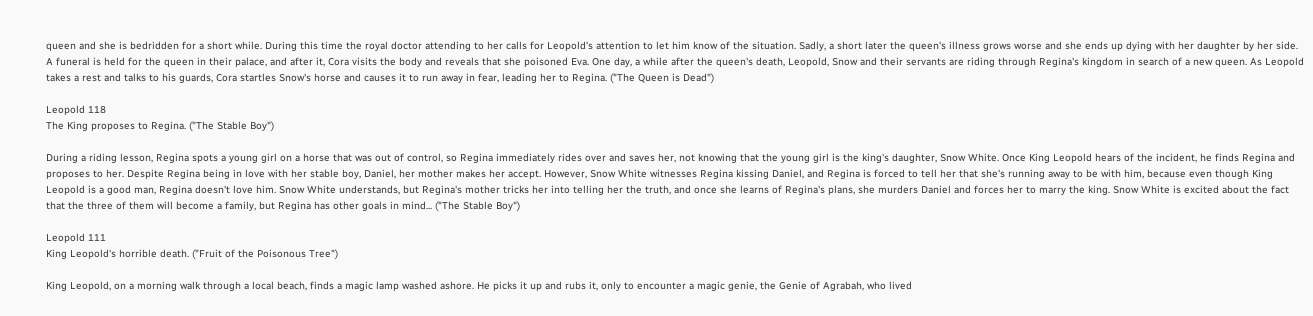queen and she is bedridden for a short while. During this time the royal doctor attending to her calls for Leopold's attention to let him know of the situation. Sadly, a short later the queen's illness grows worse and she ends up dying with her daughter by her side. A funeral is held for the queen in their palace, and after it, Cora visits the body and reveals that she poisoned Eva. One day, a while after the queen's death, Leopold, Snow and their servants are riding through Regina's kingdom in search of a new queen. As Leopold takes a rest and talks to his guards, Cora startles Snow's horse and causes it to run away in fear, leading her to Regina. ("The Queen is Dead")

Leopold 118
The King proposes to Regina. ("The Stable Boy")

During a riding lesson, Regina spots a young girl on a horse that was out of control, so Regina immediately rides over and saves her, not knowing that the young girl is the king's daughter, Snow White. Once King Leopold hears of the incident, he finds Regina and proposes to her. Despite Regina being in love with her stable boy, Daniel, her mother makes her accept. However, Snow White witnesses Regina kissing Daniel, and Regina is forced to tell her that she's running away to be with him, because even though King Leopold is a good man, Regina doesn't love him. Snow White understands, but Regina's mother tricks her into telling her the truth, and once she learns of Regina's plans, she murders Daniel and forces her to marry the king. Snow White is excited about the fact that the three of them will become a family, but Regina has other goals in mind... ("The Stable Boy")

Leopold 111
King Leopold's horrible death. ("Fruit of the Poisonous Tree")

King Leopold, on a morning walk through a local beach, finds a magic lamp washed ashore. He picks it up and rubs it, only to encounter a magic genie, the Genie of Agrabah, who lived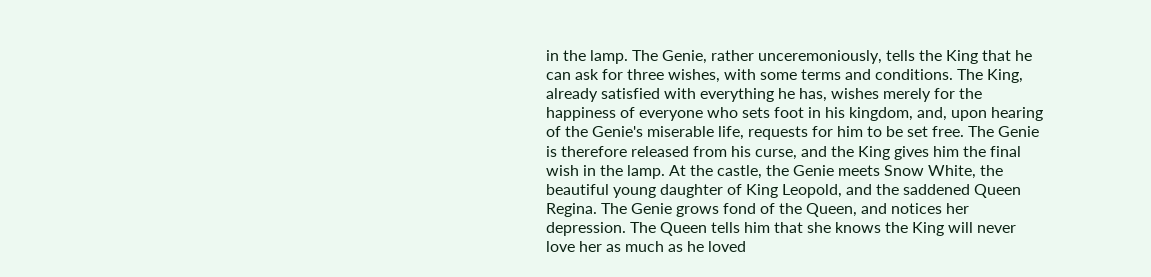in the lamp. The Genie, rather unceremoniously, tells the King that he can ask for three wishes, with some terms and conditions. The King, already satisfied with everything he has, wishes merely for the happiness of everyone who sets foot in his kingdom, and, upon hearing of the Genie's miserable life, requests for him to be set free. The Genie is therefore released from his curse, and the King gives him the final wish in the lamp. At the castle, the Genie meets Snow White, the beautiful young daughter of King Leopold, and the saddened Queen Regina. The Genie grows fond of the Queen, and notices her depression. The Queen tells him that she knows the King will never love her as much as he loved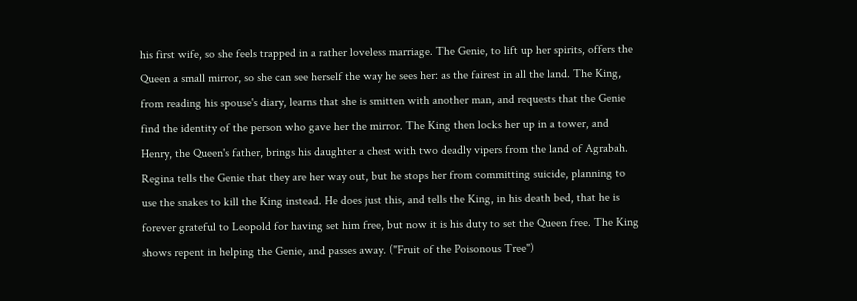his first wife, so she feels trapped in a rather loveless marriage. The Genie, to lift up her spirits, offers the Queen a small mirror, so she can see herself the way he sees her: as the fairest in all the land. The King, from reading his spouse's diary, learns that she is smitten with another man, and requests that the Genie find the identity of the person who gave her the mirror. The King then locks her up in a tower, and Henry, the Queen's father, brings his daughter a chest with two deadly vipers from the land of Agrabah. Regina tells the Genie that they are her way out, but he stops her from committing suicide, planning to use the snakes to kill the King instead. He does just this, and tells the King, in his death bed, that he is forever grateful to Leopold for having set him free, but now it is his duty to set the Queen free. The King shows repent in helping the Genie, and passes away. ("Fruit of the Poisonous Tree")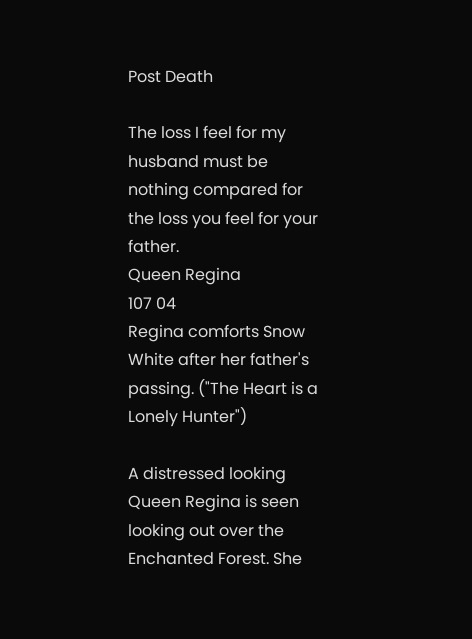Post Death

The loss I feel for my husband must be nothing compared for the loss you feel for your father.
Queen Regina
107 04
Regina comforts Snow White after her father's passing. ("The Heart is a Lonely Hunter")

A distressed looking Queen Regina is seen looking out over the Enchanted Forest. She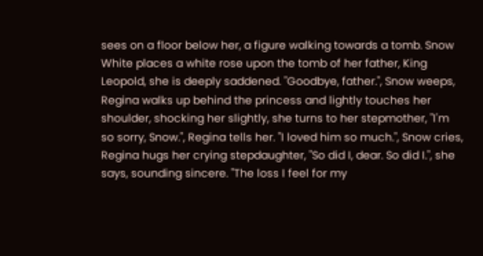sees on a floor below her, a figure walking towards a tomb. Snow White places a white rose upon the tomb of her father, King Leopold, she is deeply saddened. "Goodbye, father.", Snow weeps, Regina walks up behind the princess and lightly touches her shoulder, shocking her slightly, she turns to her stepmother, "I'm so sorry, Snow.", Regina tells her. "I loved him so much.", Snow cries, Regina hugs her crying stepdaughter, "So did I, dear. So did I.", she says, sounding sincere. "The loss I feel for my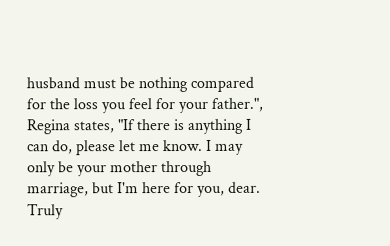husband must be nothing compared for the loss you feel for your father.", Regina states, "If there is anything I can do, please let me know. I may only be your mother through marriage, but I'm here for you, dear. Truly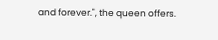and forever.", the queen offers.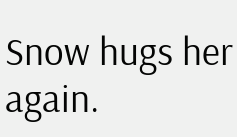Snow hugs her again.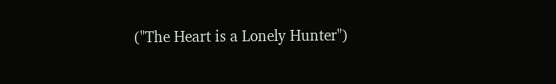("The Heart is a Lonely Hunter")